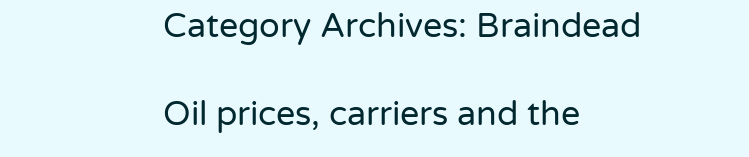Category Archives: Braindead

Oil prices, carriers and the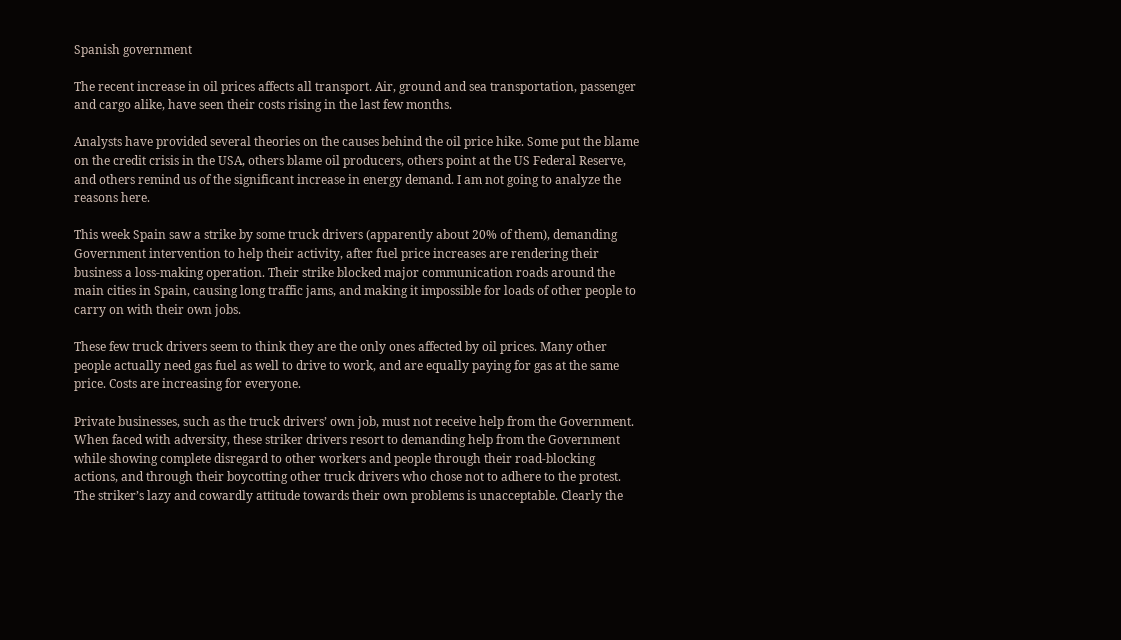Spanish government

The recent increase in oil prices affects all transport. Air, ground and sea transportation, passenger and cargo alike, have seen their costs rising in the last few months.

Analysts have provided several theories on the causes behind the oil price hike. Some put the blame on the credit crisis in the USA, others blame oil producers, others point at the US Federal Reserve, and others remind us of the significant increase in energy demand. I am not going to analyze the reasons here.

This week Spain saw a strike by some truck drivers (apparently about 20% of them), demanding Government intervention to help their activity, after fuel price increases are rendering their business a loss-making operation. Their strike blocked major communication roads around the main cities in Spain, causing long traffic jams, and making it impossible for loads of other people to carry on with their own jobs.

These few truck drivers seem to think they are the only ones affected by oil prices. Many other people actually need gas fuel as well to drive to work, and are equally paying for gas at the same price. Costs are increasing for everyone.

Private businesses, such as the truck drivers’ own job, must not receive help from the Government. When faced with adversity, these striker drivers resort to demanding help from the Government while showing complete disregard to other workers and people through their road-blocking actions, and through their boycotting other truck drivers who chose not to adhere to the protest. The striker’s lazy and cowardly attitude towards their own problems is unacceptable. Clearly the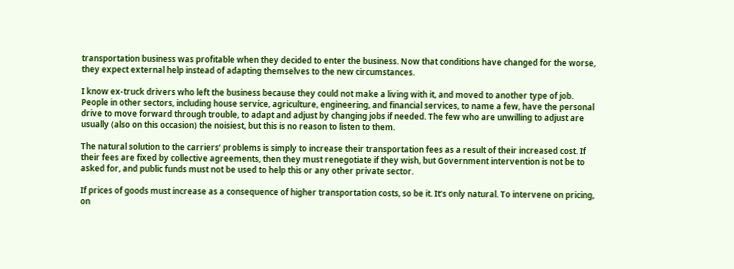transportation business was profitable when they decided to enter the business. Now that conditions have changed for the worse, they expect external help instead of adapting themselves to the new circumstances.

I know ex-truck drivers who left the business because they could not make a living with it, and moved to another type of job. People in other sectors, including house service, agriculture, engineering, and financial services, to name a few, have the personal drive to move forward through trouble, to adapt and adjust by changing jobs if needed. The few who are unwilling to adjust are usually (also on this occasion) the noisiest, but this is no reason to listen to them.

The natural solution to the carriers’ problems is simply to increase their transportation fees as a result of their increased cost. If their fees are fixed by collective agreements, then they must renegotiate if they wish, but Government intervention is not be to asked for, and public funds must not be used to help this or any other private sector.

If prices of goods must increase as a consequence of higher transportation costs, so be it. It’s only natural. To intervene on pricing, on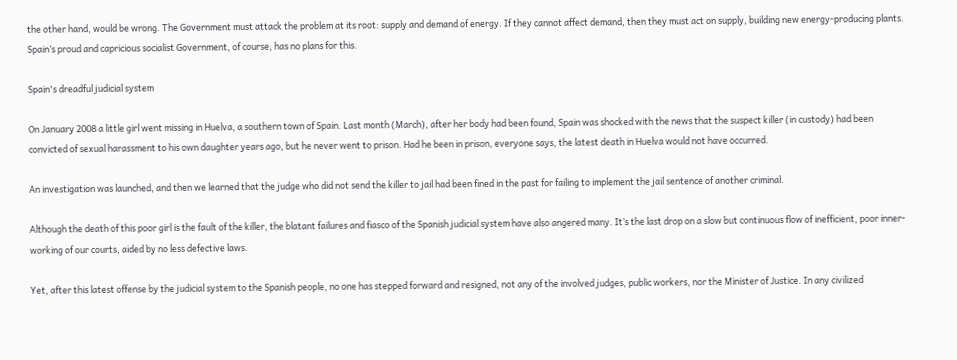the other hand, would be wrong. The Government must attack the problem at its root: supply and demand of energy. If they cannot affect demand, then they must act on supply, building new energy-producing plants. Spain’s proud and capricious socialist Government, of course, has no plans for this.

Spain's dreadful judicial system

On January 2008 a little girl went missing in Huelva, a southern town of Spain. Last month (March), after her body had been found, Spain was shocked with the news that the suspect killer (in custody) had been convicted of sexual harassment to his own daughter years ago, but he never went to prison. Had he been in prison, everyone says, the latest death in Huelva would not have occurred.

An investigation was launched, and then we learned that the judge who did not send the killer to jail had been fined in the past for failing to implement the jail sentence of another criminal.

Although the death of this poor girl is the fault of the killer, the blatant failures and fiasco of the Spanish judicial system have also angered many. It’s the last drop on a slow but continuous flow of inefficient, poor inner-working of our courts, aided by no less defective laws.

Yet, after this latest offense by the judicial system to the Spanish people, no one has stepped forward and resigned, not any of the involved judges, public workers, nor the Minister of Justice. In any civilized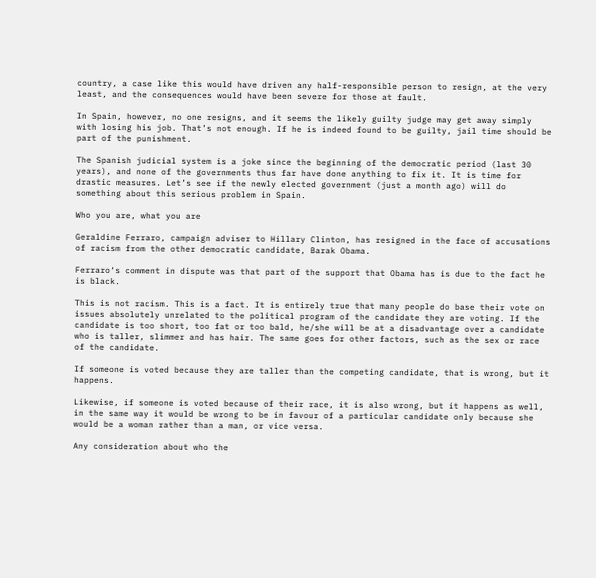country, a case like this would have driven any half-responsible person to resign, at the very least, and the consequences would have been severe for those at fault.

In Spain, however, no one resigns, and it seems the likely guilty judge may get away simply with losing his job. That’s not enough. If he is indeed found to be guilty, jail time should be part of the punishment.

The Spanish judicial system is a joke since the beginning of the democratic period (last 30 years), and none of the governments thus far have done anything to fix it. It is time for drastic measures. Let’s see if the newly elected government (just a month ago) will do something about this serious problem in Spain.

Who you are, what you are

Geraldine Ferraro, campaign adviser to Hillary Clinton, has resigned in the face of accusations of racism from the other democratic candidate, Barak Obama.

Ferraro‘s comment in dispute was that part of the support that Obama has is due to the fact he is black.

This is not racism. This is a fact. It is entirely true that many people do base their vote on issues absolutely unrelated to the political program of the candidate they are voting. If the candidate is too short, too fat or too bald, he/she will be at a disadvantage over a candidate who is taller, slimmer and has hair. The same goes for other factors, such as the sex or race of the candidate.

If someone is voted because they are taller than the competing candidate, that is wrong, but it happens.

Likewise, if someone is voted because of their race, it is also wrong, but it happens as well, in the same way it would be wrong to be in favour of a particular candidate only because she would be a woman rather than a man, or vice versa.

Any consideration about who the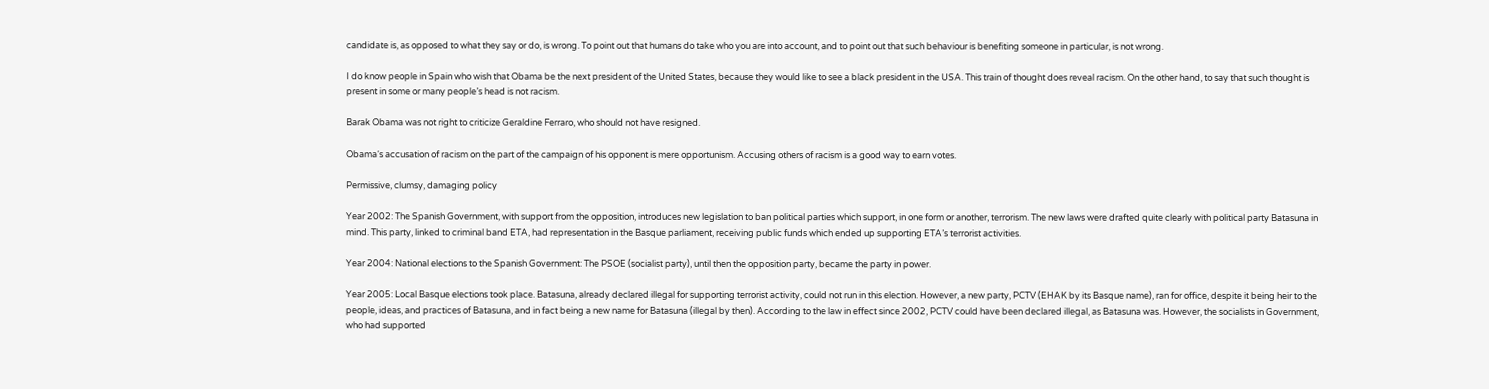candidate is, as opposed to what they say or do, is wrong. To point out that humans do take who you are into account, and to point out that such behaviour is benefiting someone in particular, is not wrong.

I do know people in Spain who wish that Obama be the next president of the United States, because they would like to see a black president in the USA. This train of thought does reveal racism. On the other hand, to say that such thought is present in some or many people’s head is not racism.

Barak Obama was not right to criticize Geraldine Ferraro, who should not have resigned.

Obama‘s accusation of racism on the part of the campaign of his opponent is mere opportunism. Accusing others of racism is a good way to earn votes.

Permissive, clumsy, damaging policy

Year 2002: The Spanish Government, with support from the opposition, introduces new legislation to ban political parties which support, in one form or another, terrorism. The new laws were drafted quite clearly with political party Batasuna in mind. This party, linked to criminal band ETA, had representation in the Basque parliament, receiving public funds which ended up supporting ETA’s terrorist activities.

Year 2004: National elections to the Spanish Government: The PSOE (socialist party), until then the opposition party, became the party in power.

Year 2005: Local Basque elections took place. Batasuna, already declared illegal for supporting terrorist activity, could not run in this election. However, a new party, PCTV (EHAK by its Basque name), ran for office, despite it being heir to the people, ideas, and practices of Batasuna, and in fact being a new name for Batasuna (illegal by then). According to the law in effect since 2002, PCTV could have been declared illegal, as Batasuna was. However, the socialists in Government, who had supported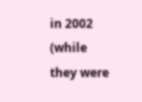in 2002 (while they were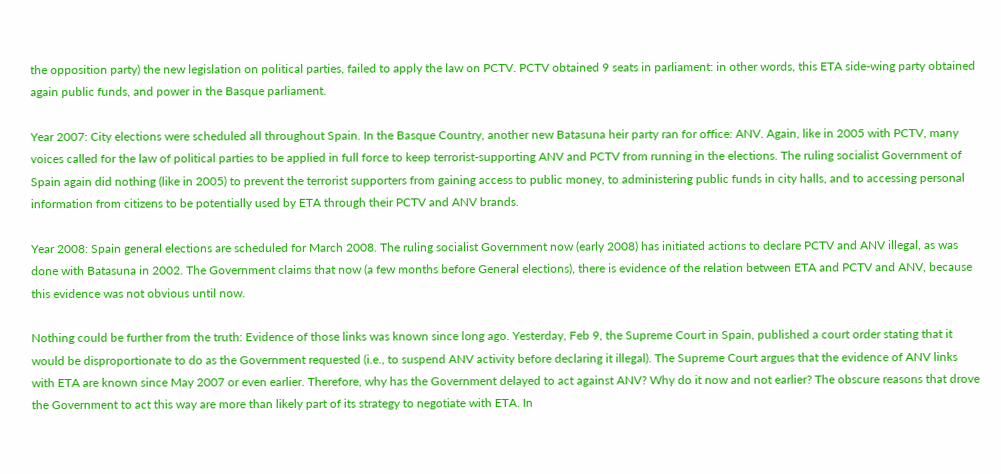the opposition party) the new legislation on political parties, failed to apply the law on PCTV. PCTV obtained 9 seats in parliament: in other words, this ETA side-wing party obtained again public funds, and power in the Basque parliament.

Year 2007: City elections were scheduled all throughout Spain. In the Basque Country, another new Batasuna heir party ran for office: ANV. Again, like in 2005 with PCTV, many voices called for the law of political parties to be applied in full force to keep terrorist-supporting ANV and PCTV from running in the elections. The ruling socialist Government of Spain again did nothing (like in 2005) to prevent the terrorist supporters from gaining access to public money, to administering public funds in city halls, and to accessing personal information from citizens to be potentially used by ETA through their PCTV and ANV brands.

Year 2008: Spain general elections are scheduled for March 2008. The ruling socialist Government now (early 2008) has initiated actions to declare PCTV and ANV illegal, as was done with Batasuna in 2002. The Government claims that now (a few months before General elections), there is evidence of the relation between ETA and PCTV and ANV, because this evidence was not obvious until now.

Nothing could be further from the truth: Evidence of those links was known since long ago. Yesterday, Feb 9, the Supreme Court in Spain, published a court order stating that it would be disproportionate to do as the Government requested (i.e., to suspend ANV activity before declaring it illegal). The Supreme Court argues that the evidence of ANV links with ETA are known since May 2007 or even earlier. Therefore, why has the Government delayed to act against ANV? Why do it now and not earlier? The obscure reasons that drove the Government to act this way are more than likely part of its strategy to negotiate with ETA. In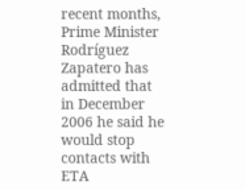recent months, Prime Minister Rodríguez Zapatero has admitted that in December 2006 he said he would stop contacts with ETA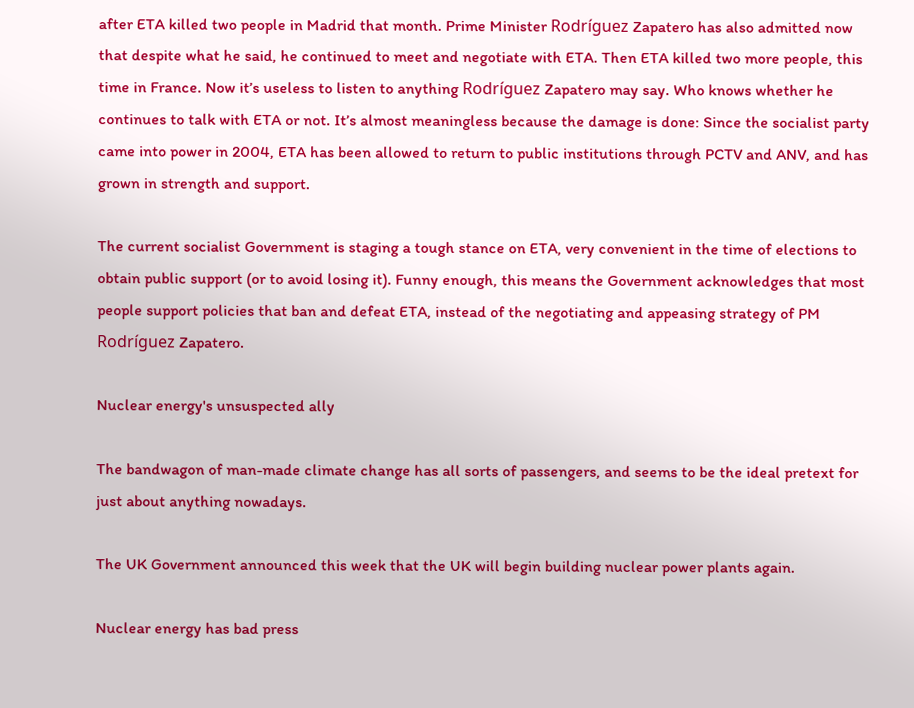after ETA killed two people in Madrid that month. Prime Minister Rodríguez Zapatero has also admitted now that despite what he said, he continued to meet and negotiate with ETA. Then ETA killed two more people, this time in France. Now it’s useless to listen to anything Rodríguez Zapatero may say. Who knows whether he continues to talk with ETA or not. It’s almost meaningless because the damage is done: Since the socialist party came into power in 2004, ETA has been allowed to return to public institutions through PCTV and ANV, and has grown in strength and support.

The current socialist Government is staging a tough stance on ETA, very convenient in the time of elections to obtain public support (or to avoid losing it). Funny enough, this means the Government acknowledges that most people support policies that ban and defeat ETA, instead of the negotiating and appeasing strategy of PM Rodríguez Zapatero.

Nuclear energy's unsuspected ally

The bandwagon of man-made climate change has all sorts of passengers, and seems to be the ideal pretext for just about anything nowadays.

The UK Government announced this week that the UK will begin building nuclear power plants again.

Nuclear energy has bad press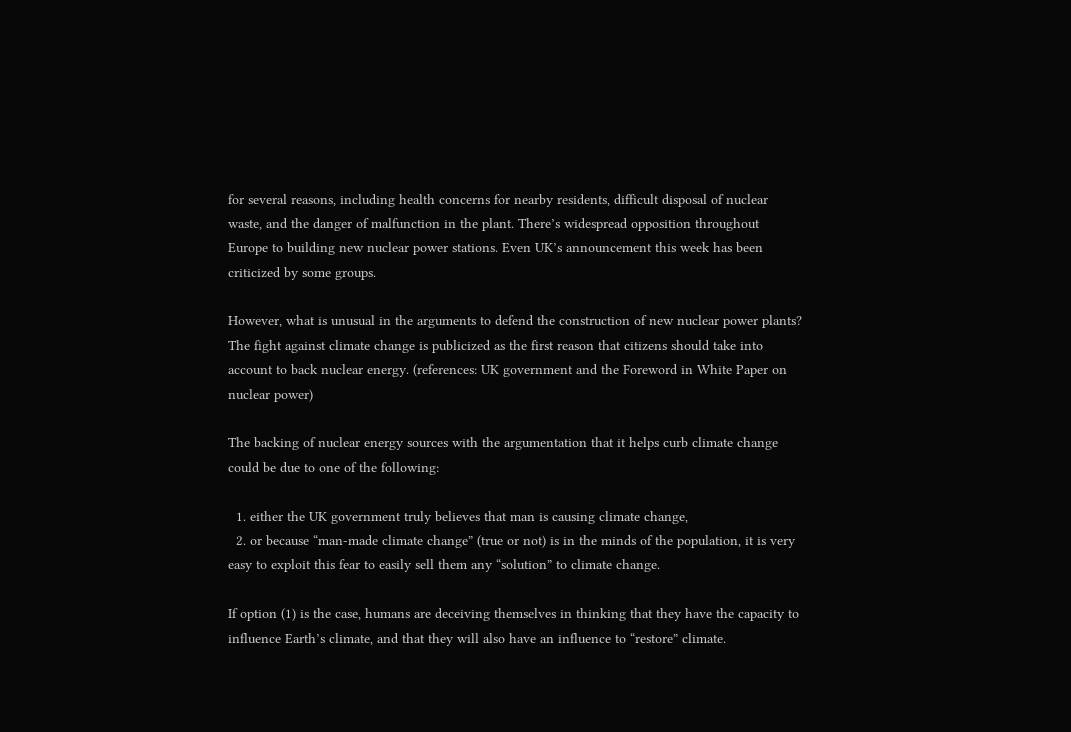for several reasons, including health concerns for nearby residents, difficult disposal of nuclear waste, and the danger of malfunction in the plant. There’s widespread opposition throughout Europe to building new nuclear power stations. Even UK’s announcement this week has been criticized by some groups.

However, what is unusual in the arguments to defend the construction of new nuclear power plants? The fight against climate change is publicized as the first reason that citizens should take into account to back nuclear energy. (references: UK government and the Foreword in White Paper on nuclear power)

The backing of nuclear energy sources with the argumentation that it helps curb climate change could be due to one of the following:

  1. either the UK government truly believes that man is causing climate change,
  2. or because “man-made climate change” (true or not) is in the minds of the population, it is very easy to exploit this fear to easily sell them any “solution” to climate change.

If option (1) is the case, humans are deceiving themselves in thinking that they have the capacity to influence Earth’s climate, and that they will also have an influence to “restore” climate.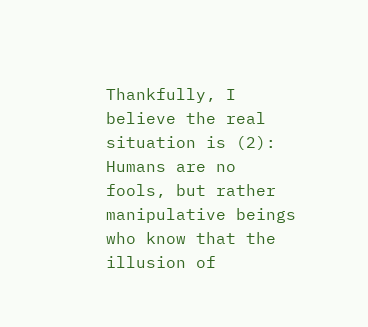Thankfully, I believe the real situation is (2): Humans are no fools, but rather manipulative beings who know that the illusion of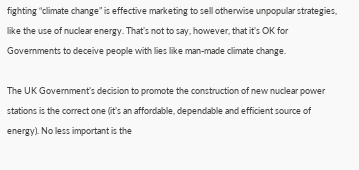fighting “climate change” is effective marketing to sell otherwise unpopular strategies, like the use of nuclear energy. That’s not to say, however, that it’s OK for Governments to deceive people with lies like man-made climate change.

The UK Government’s decision to promote the construction of new nuclear power stations is the correct one (it’s an affordable, dependable and efficient source of energy). No less important is the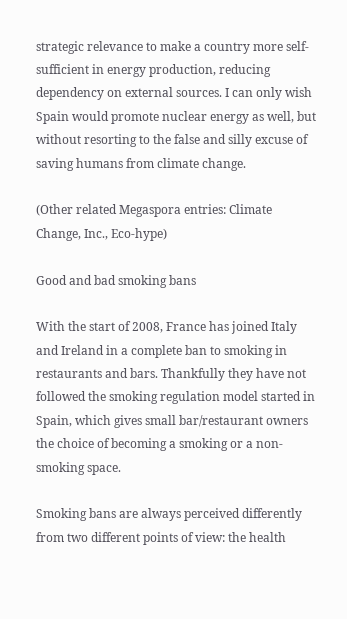strategic relevance to make a country more self-sufficient in energy production, reducing dependency on external sources. I can only wish Spain would promote nuclear energy as well, but without resorting to the false and silly excuse of saving humans from climate change.

(Other related Megaspora entries: Climate Change, Inc., Eco-hype)

Good and bad smoking bans

With the start of 2008, France has joined Italy and Ireland in a complete ban to smoking in restaurants and bars. Thankfully they have not followed the smoking regulation model started in Spain, which gives small bar/restaurant owners the choice of becoming a smoking or a non-smoking space.

Smoking bans are always perceived differently from two different points of view: the health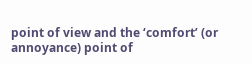point of view and the ‘comfort’ (or annoyance) point of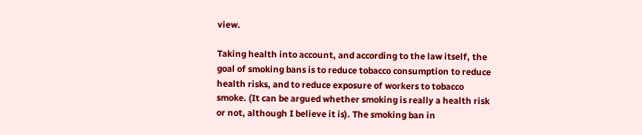view.

Taking health into account, and according to the law itself, the goal of smoking bans is to reduce tobacco consumption to reduce health risks, and to reduce exposure of workers to tobacco smoke. (It can be argued whether smoking is really a health risk or not, although I believe it is). The smoking ban in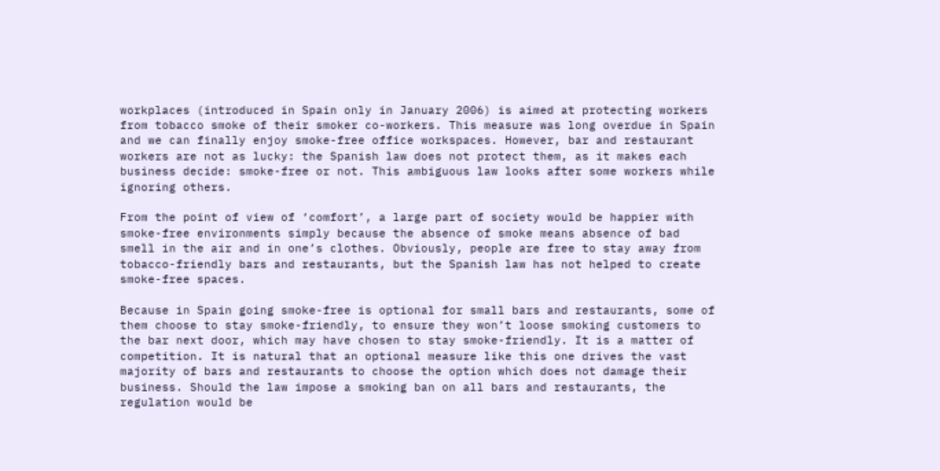workplaces (introduced in Spain only in January 2006) is aimed at protecting workers from tobacco smoke of their smoker co-workers. This measure was long overdue in Spain and we can finally enjoy smoke-free office workspaces. However, bar and restaurant workers are not as lucky: the Spanish law does not protect them, as it makes each business decide: smoke-free or not. This ambiguous law looks after some workers while ignoring others.

From the point of view of ‘comfort’, a large part of society would be happier with smoke-free environments simply because the absence of smoke means absence of bad smell in the air and in one’s clothes. Obviously, people are free to stay away from tobacco-friendly bars and restaurants, but the Spanish law has not helped to create smoke-free spaces.

Because in Spain going smoke-free is optional for small bars and restaurants, some of them choose to stay smoke-friendly, to ensure they won’t loose smoking customers to the bar next door, which may have chosen to stay smoke-friendly. It is a matter of competition. It is natural that an optional measure like this one drives the vast majority of bars and restaurants to choose the option which does not damage their business. Should the law impose a smoking ban on all bars and restaurants, the regulation would be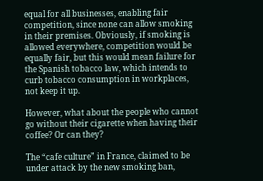equal for all businesses, enabling fair competition, since none can allow smoking in their premises. Obviously, if smoking is allowed everywhere, competition would be equally fair, but this would mean failure for the Spanish tobacco law, which intends to curb tobacco consumption in workplaces, not keep it up.

However, what about the people who cannot go without their cigarette when having their coffee? Or can they?

The “cafe culture” in France, claimed to be under attack by the new smoking ban,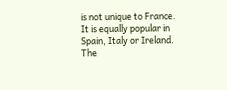is not unique to France. It is equally popular in Spain, Italy or Ireland. The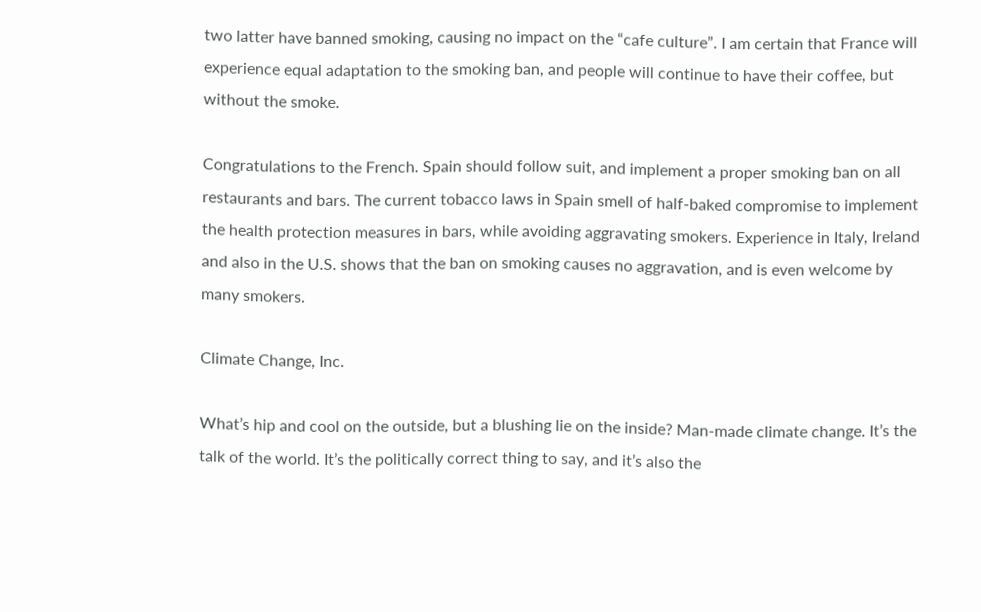two latter have banned smoking, causing no impact on the “cafe culture”. I am certain that France will experience equal adaptation to the smoking ban, and people will continue to have their coffee, but without the smoke.

Congratulations to the French. Spain should follow suit, and implement a proper smoking ban on all restaurants and bars. The current tobacco laws in Spain smell of half-baked compromise to implement the health protection measures in bars, while avoiding aggravating smokers. Experience in Italy, Ireland and also in the U.S. shows that the ban on smoking causes no aggravation, and is even welcome by many smokers.

Climate Change, Inc.

What’s hip and cool on the outside, but a blushing lie on the inside? Man-made climate change. It’s the talk of the world. It’s the politically correct thing to say, and it’s also the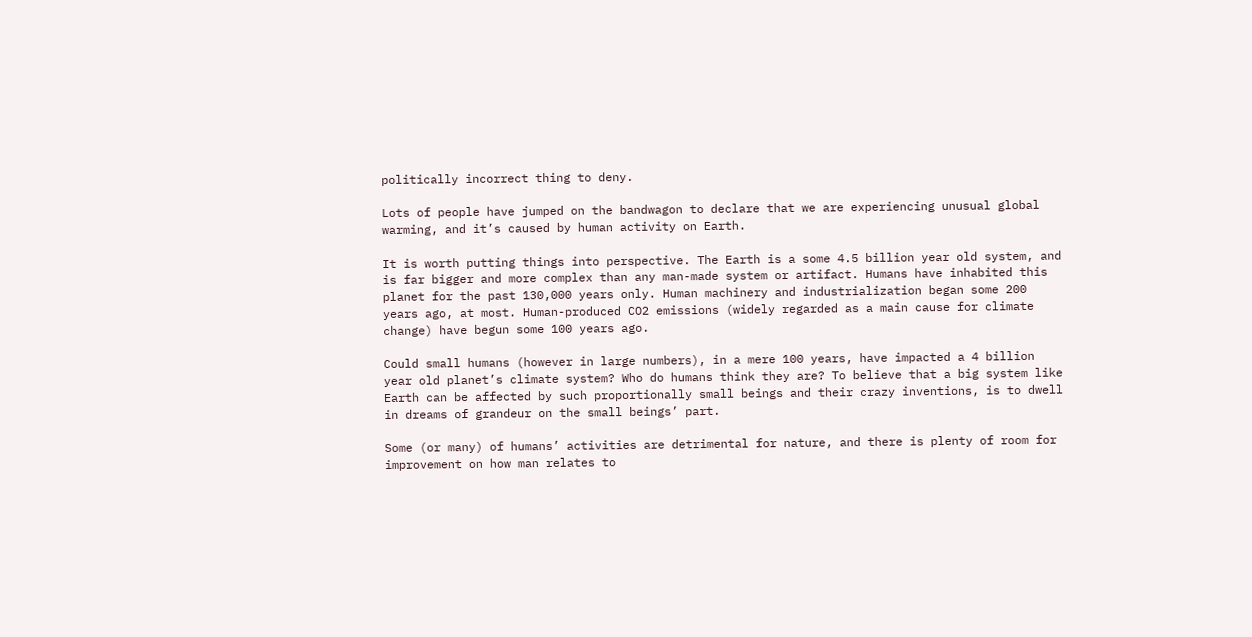politically incorrect thing to deny.

Lots of people have jumped on the bandwagon to declare that we are experiencing unusual global warming, and it’s caused by human activity on Earth.

It is worth putting things into perspective. The Earth is a some 4.5 billion year old system, and is far bigger and more complex than any man-made system or artifact. Humans have inhabited this planet for the past 130,000 years only. Human machinery and industrialization began some 200 years ago, at most. Human-produced CO2 emissions (widely regarded as a main cause for climate change) have begun some 100 years ago.

Could small humans (however in large numbers), in a mere 100 years, have impacted a 4 billion year old planet’s climate system? Who do humans think they are? To believe that a big system like Earth can be affected by such proportionally small beings and their crazy inventions, is to dwell in dreams of grandeur on the small beings’ part.

Some (or many) of humans’ activities are detrimental for nature, and there is plenty of room for improvement on how man relates to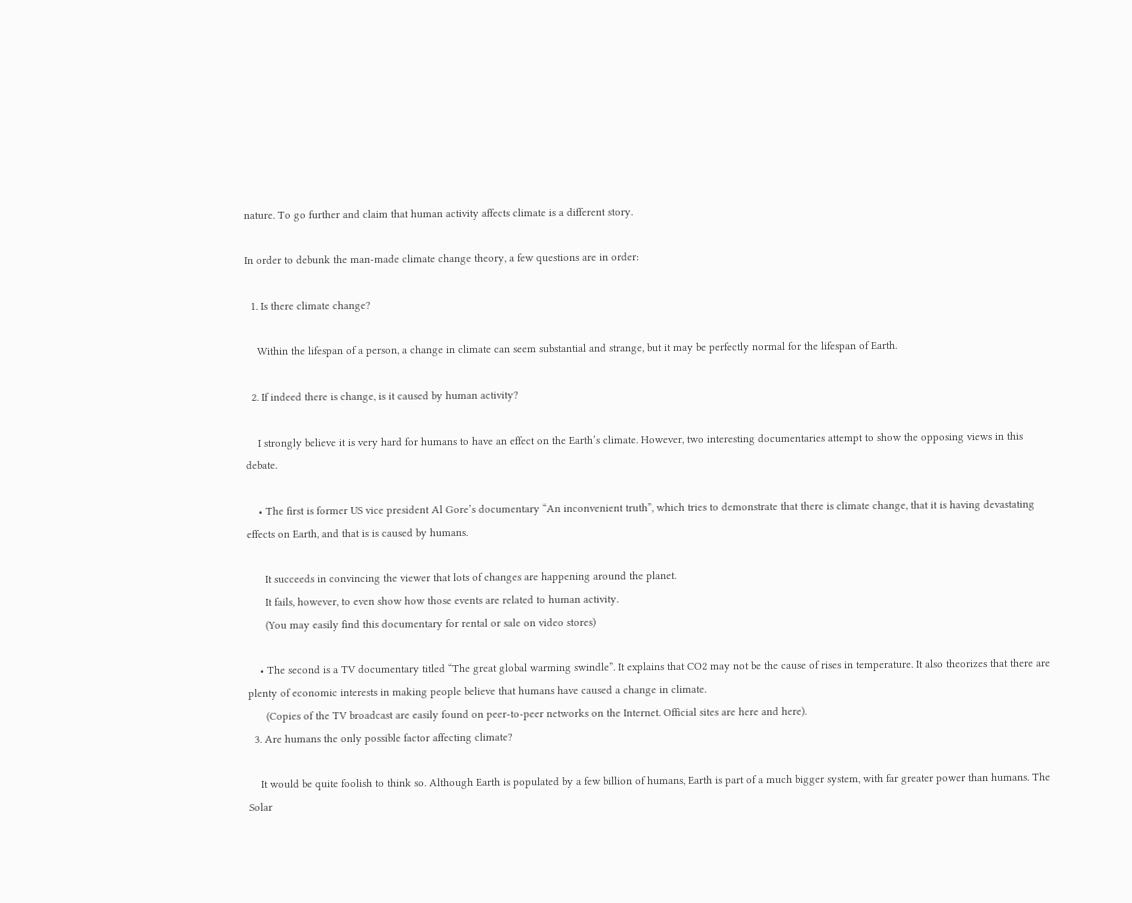nature. To go further and claim that human activity affects climate is a different story.

In order to debunk the man-made climate change theory, a few questions are in order:

  1. Is there climate change?

    Within the lifespan of a person, a change in climate can seem substantial and strange, but it may be perfectly normal for the lifespan of Earth.

  2. If indeed there is change, is it caused by human activity?

    I strongly believe it is very hard for humans to have an effect on the Earth’s climate. However, two interesting documentaries attempt to show the opposing views in this debate.

    • The first is former US vice president Al Gore’s documentary “An inconvenient truth”, which tries to demonstrate that there is climate change, that it is having devastating effects on Earth, and that is is caused by humans.

      It succeeds in convincing the viewer that lots of changes are happening around the planet.
      It fails, however, to even show how those events are related to human activity.
      (You may easily find this documentary for rental or sale on video stores)

    • The second is a TV documentary titled “The great global warming swindle”. It explains that CO2 may not be the cause of rises in temperature. It also theorizes that there are plenty of economic interests in making people believe that humans have caused a change in climate.
      (Copies of the TV broadcast are easily found on peer-to-peer networks on the Internet. Official sites are here and here).
  3. Are humans the only possible factor affecting climate?

    It would be quite foolish to think so. Although Earth is populated by a few billion of humans, Earth is part of a much bigger system, with far greater power than humans. The Solar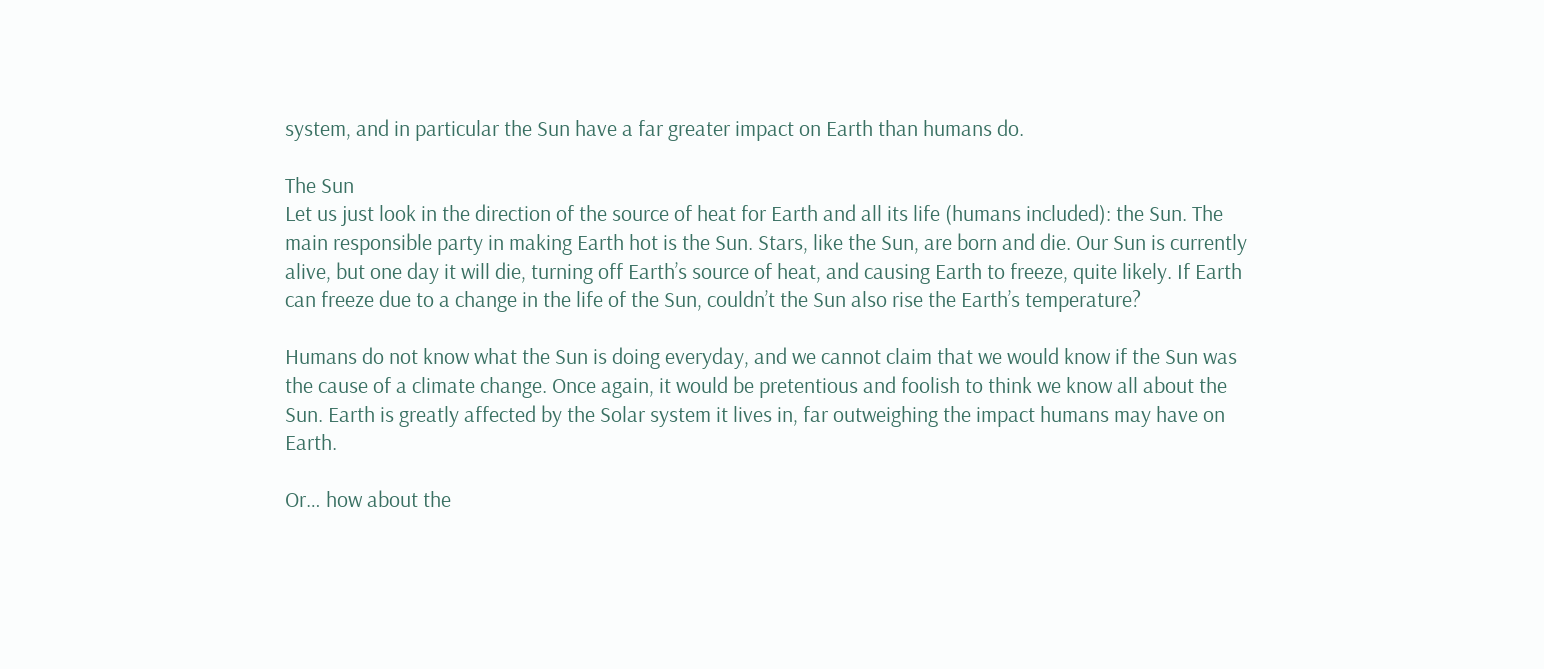system, and in particular the Sun have a far greater impact on Earth than humans do.

The Sun
Let us just look in the direction of the source of heat for Earth and all its life (humans included): the Sun. The main responsible party in making Earth hot is the Sun. Stars, like the Sun, are born and die. Our Sun is currently alive, but one day it will die, turning off Earth’s source of heat, and causing Earth to freeze, quite likely. If Earth can freeze due to a change in the life of the Sun, couldn’t the Sun also rise the Earth’s temperature?

Humans do not know what the Sun is doing everyday, and we cannot claim that we would know if the Sun was the cause of a climate change. Once again, it would be pretentious and foolish to think we know all about the Sun. Earth is greatly affected by the Solar system it lives in, far outweighing the impact humans may have on Earth.

Or… how about the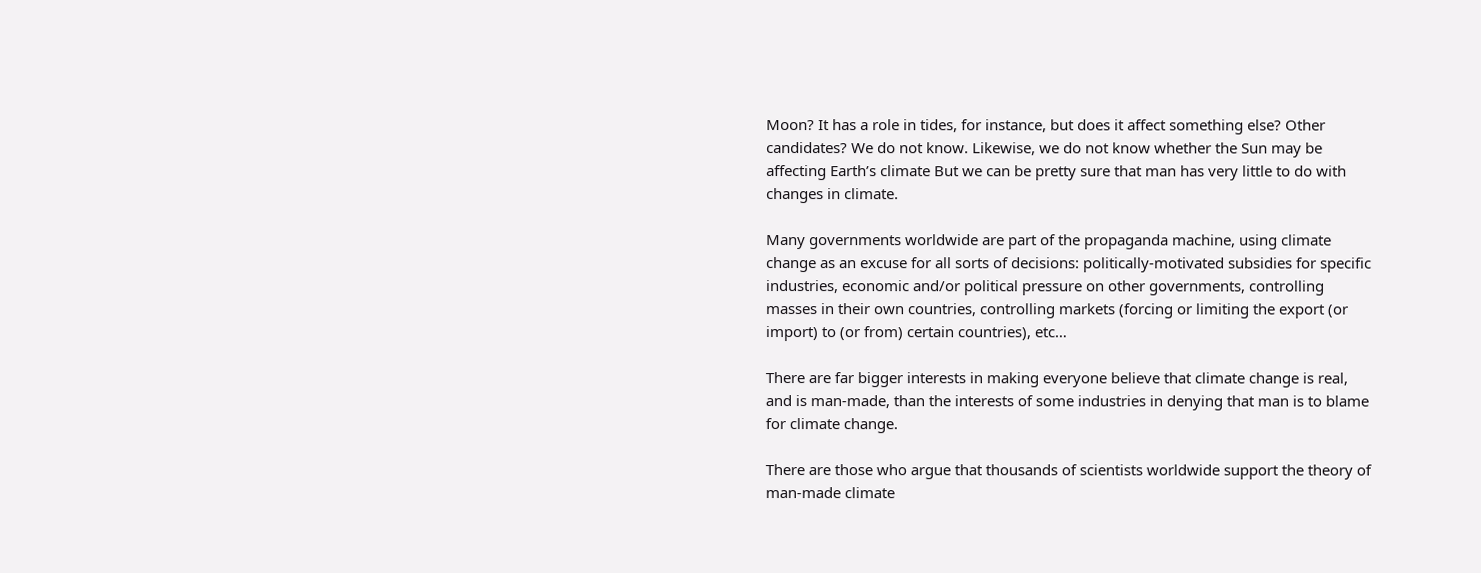Moon? It has a role in tides, for instance, but does it affect something else? Other candidates? We do not know. Likewise, we do not know whether the Sun may be affecting Earth’s climate But we can be pretty sure that man has very little to do with changes in climate.

Many governments worldwide are part of the propaganda machine, using climate change as an excuse for all sorts of decisions: politically-motivated subsidies for specific industries, economic and/or political pressure on other governments, controlling masses in their own countries, controlling markets (forcing or limiting the export (or import) to (or from) certain countries), etc…

There are far bigger interests in making everyone believe that climate change is real, and is man-made, than the interests of some industries in denying that man is to blame for climate change.

There are those who argue that thousands of scientists worldwide support the theory of man-made climate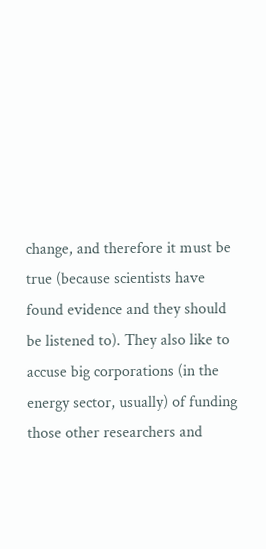change, and therefore it must be true (because scientists have found evidence and they should be listened to). They also like to accuse big corporations (in the energy sector, usually) of funding those other researchers and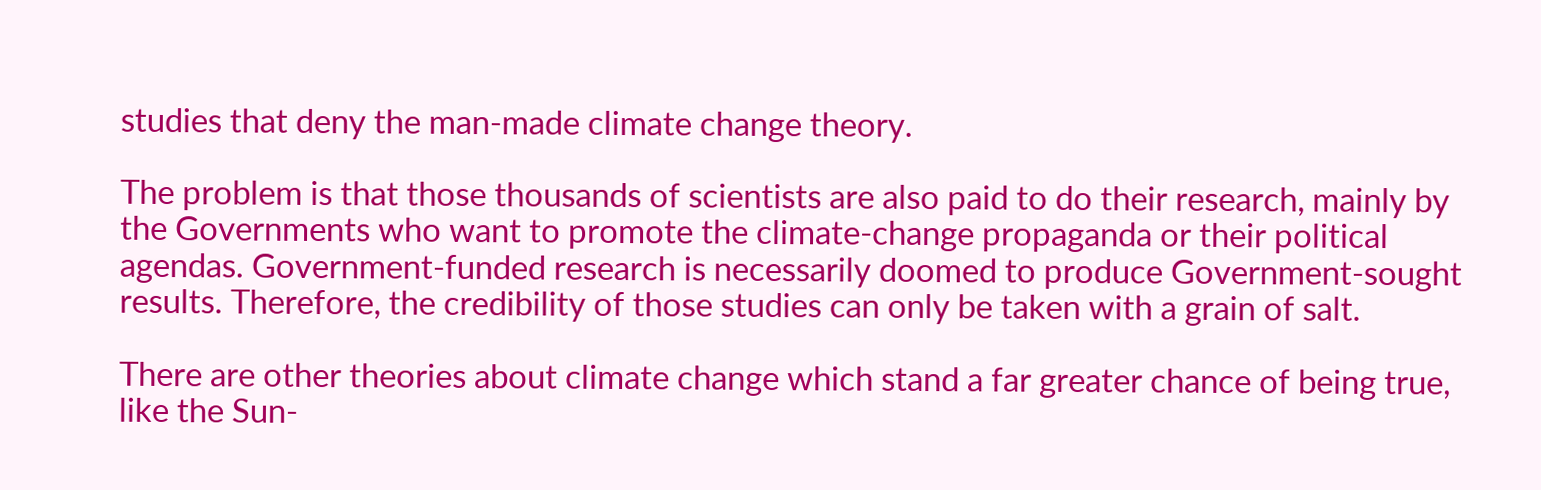studies that deny the man-made climate change theory.

The problem is that those thousands of scientists are also paid to do their research, mainly by the Governments who want to promote the climate-change propaganda or their political agendas. Government-funded research is necessarily doomed to produce Government-sought results. Therefore, the credibility of those studies can only be taken with a grain of salt.

There are other theories about climate change which stand a far greater chance of being true, like the Sun-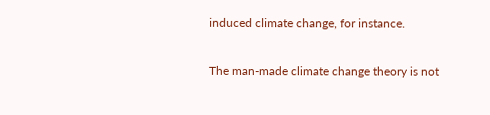induced climate change, for instance.

The man-made climate change theory is not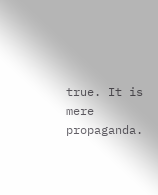true. It is mere propaganda.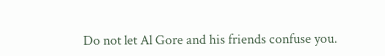Do not let Al Gore and his friends confuse you.